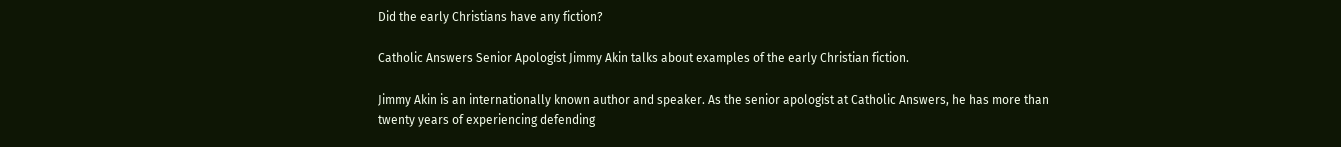Did the early Christians have any fiction?

Catholic Answers Senior Apologist Jimmy Akin talks about examples of the early Christian fiction.

Jimmy Akin is an internationally known author and speaker. As the senior apologist at Catholic Answers, he has more than twenty years of experiencing defending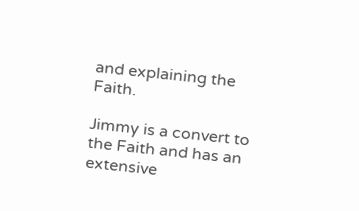and explaining the Faith.

Jimmy is a convert to the Faith and has an extensive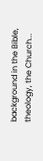background in the Bible, theology, the Church...